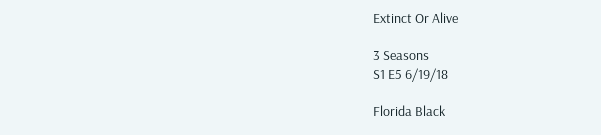Extinct Or Alive

3 Seasons
S1 E5 6/19/18

Florida Black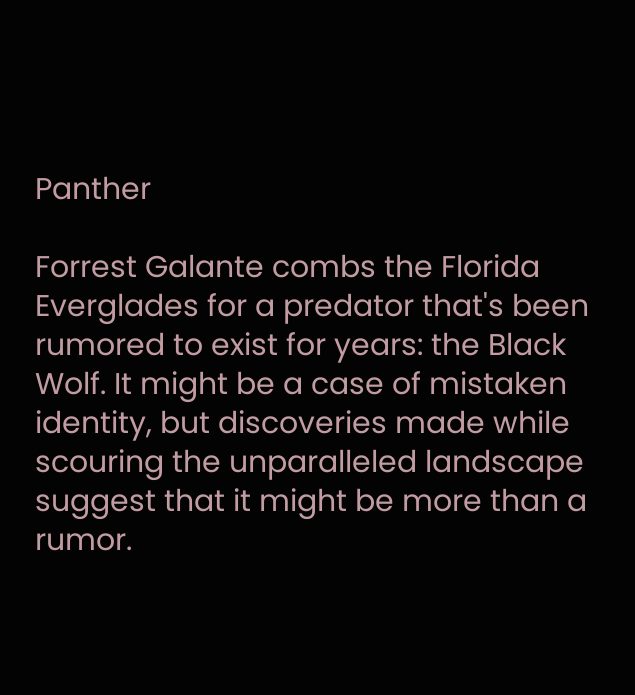Panther

Forrest Galante combs the Florida Everglades for a predator that's been rumored to exist for years: the Black Wolf. It might be a case of mistaken identity, but discoveries made while scouring the unparalleled landscape suggest that it might be more than a rumor.